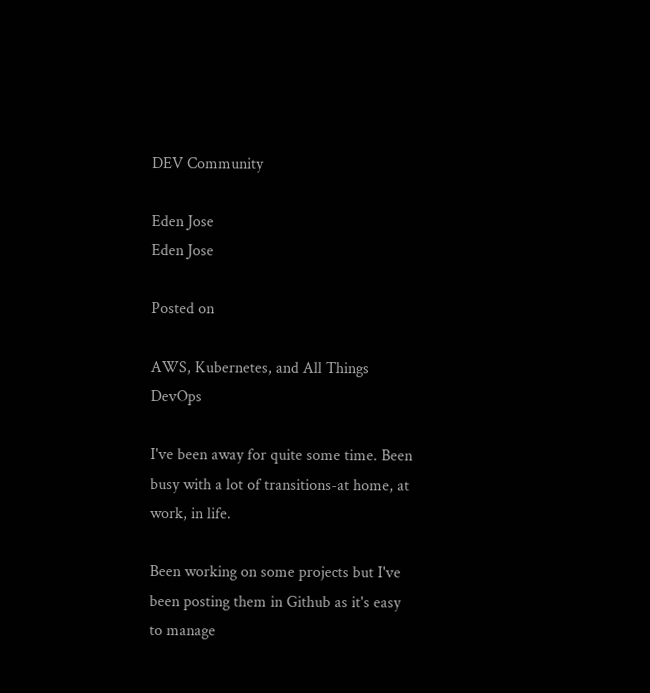DEV Community

Eden Jose
Eden Jose

Posted on

AWS, Kubernetes, and All Things DevOps

I've been away for quite some time. Been busy with a lot of transitions-at home, at work, in life.

Been working on some projects but I've been posting them in Github as it's easy to manage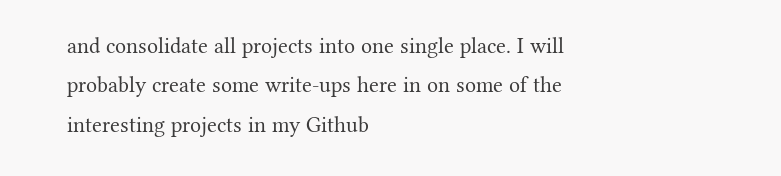and consolidate all projects into one single place. I will probably create some write-ups here in on some of the interesting projects in my Github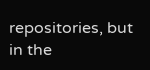repositories, but in the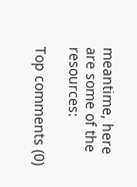meantime, here are some of the resources:

Top comments (0)